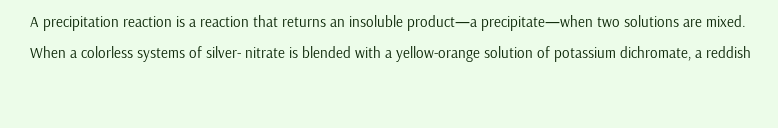A precipitation reaction is a reaction that returns an insoluble product—a precipitate—when two solutions are mixed. When a colorless systems of silver- nitrate is blended with a yellow-orange solution of potassium dichromate, a reddish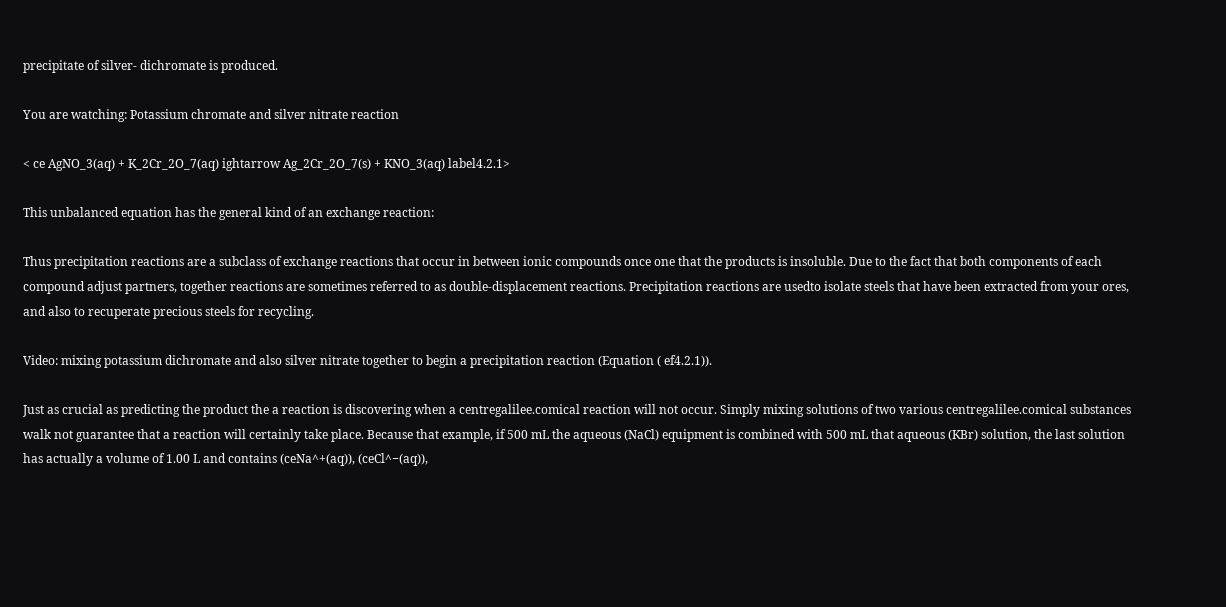precipitate of silver- dichromate is produced.

You are watching: Potassium chromate and silver nitrate reaction

< ce AgNO_3(aq) + K_2Cr_2O_7(aq) ightarrow Ag_2Cr_2O_7(s) + KNO_3(aq) label4.2.1>

This unbalanced equation has the general kind of an exchange reaction:

Thus precipitation reactions are a subclass of exchange reactions that occur in between ionic compounds once one that the products is insoluble. Due to the fact that both components of each compound adjust partners, together reactions are sometimes referred to as double-displacement reactions. Precipitation reactions are usedto isolate steels that have been extracted from your ores, and also to recuperate precious steels for recycling.

Video: mixing potassium dichromate and also silver nitrate together to begin a precipitation reaction (Equation ( ef4.2.1)).

Just as crucial as predicting the product the a reaction is discovering when a centregalilee.comical reaction will not occur. Simply mixing solutions of two various centregalilee.comical substances walk not guarantee that a reaction will certainly take place. Because that example, if 500 mL the aqueous (NaCl) equipment is combined with 500 mL that aqueous (KBr) solution, the last solution has actually a volume of 1.00 L and contains (ceNa^+(aq)), (ceCl^−(aq)),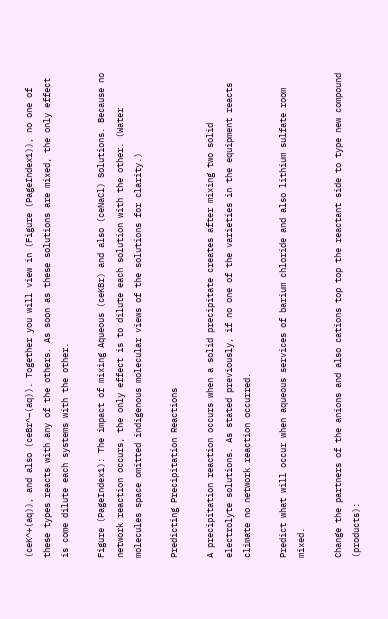(ceK^+(aq)), and also (ceBr^−(aq)). Together you will view in (Figure (PageIndex1)), no one of these types reacts with any of the others. As soon as these solutions are mixed, the only effect is come dilute each systems with the other.

Figure (PageIndex1): The impact of mixing Aqueous (ceKBr) and also (ceNaCl) Solutions. Because no network reaction occurs, the only effect is to dilute each solution with the other. (Water molecules space omitted indigenous molecular views of the solutions for clarity.)

Predicting Precipitation Reactions

A precipitation reaction occurs when a solid precipitate creates after mixing two solid electrolyte solutions. As stated previously, if no one of the varieties in the equipment reacts climate no network reaction occurred.

Predict what will occur when aqueous services of barium chloride and also lithium sulfate room mixed.

Change the partners of the anions and also cations top top the reactant side to type new compound (products):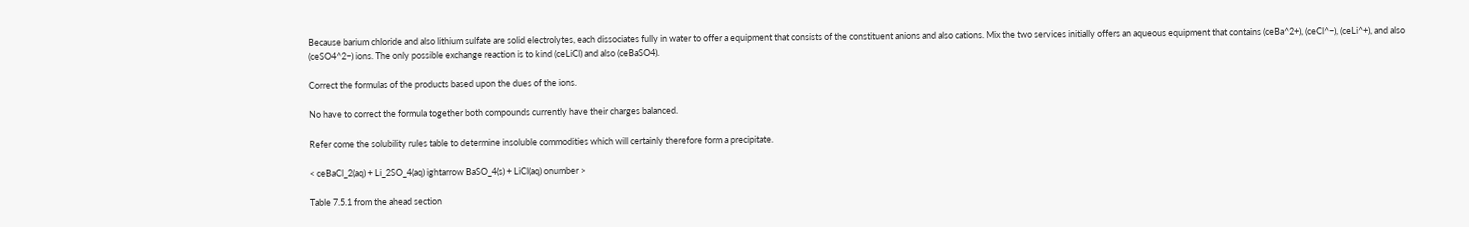Because barium chloride and also lithium sulfate are solid electrolytes, each dissociates fully in water to offer a equipment that consists of the constituent anions and also cations. Mix the two services initially offers an aqueous equipment that contains (ceBa^2+), (ceCl^−), (ceLi^+), and also (ceSO4^2−) ions. The only possible exchange reaction is to kind (ceLiCl) and also (ceBaSO4).

Correct the formulas of the products based upon the dues of the ions.

No have to correct the formula together both compounds currently have their charges balanced.

Refer come the solubility rules table to determine insoluble commodities which will certainly therefore form a precipitate.

< ceBaCl_2(aq) + Li_2SO_4(aq) ightarrow BaSO_4(s) + LiCl(aq) onumber >

Table 7.5.1 from the ahead section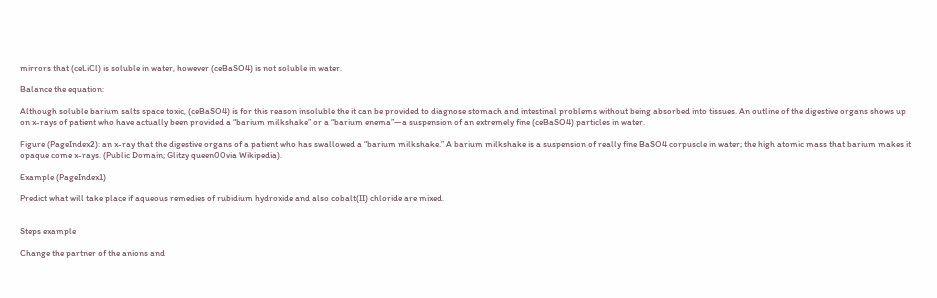mirrors that (ceLiCl) is soluble in water, however (ceBaSO4) is not soluble in water.

Balance the equation:

Although soluble barium salts space toxic, (ceBaSO4) is for this reason insoluble the it can be provided to diagnose stomach and intestinal problems without being absorbed into tissues. An outline of the digestive organs shows up on x-rays of patient who have actually been provided a “barium milkshake” or a “barium enema”—a suspension of an extremely fine (ceBaSO4) particles in water.

Figure (PageIndex2): an x-ray that the digestive organs of a patient who has swallowed a “barium milkshake.” A barium milkshake is a suspension of really fine BaSO4 corpuscle in water; the high atomic mass that barium makes it opaque come x-rays. (Public Domain; Glitzy queen00via Wikipedia).

Example (PageIndex1)

Predict what will take place if aqueous remedies of rubidium hydroxide and also cobalt(II) chloride are mixed.


Steps example

Change the partner of the anions and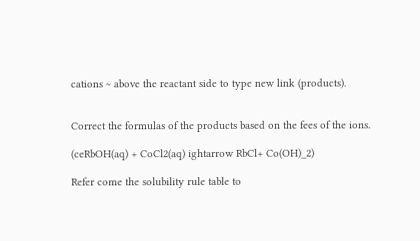cations ~ above the reactant side to type new link (products).


Correct the formulas of the products based on the fees of the ions.

(ceRbOH(aq) + CoCl2(aq) ightarrow RbCl+ Co(OH)_2)

Refer come the solubility rule table to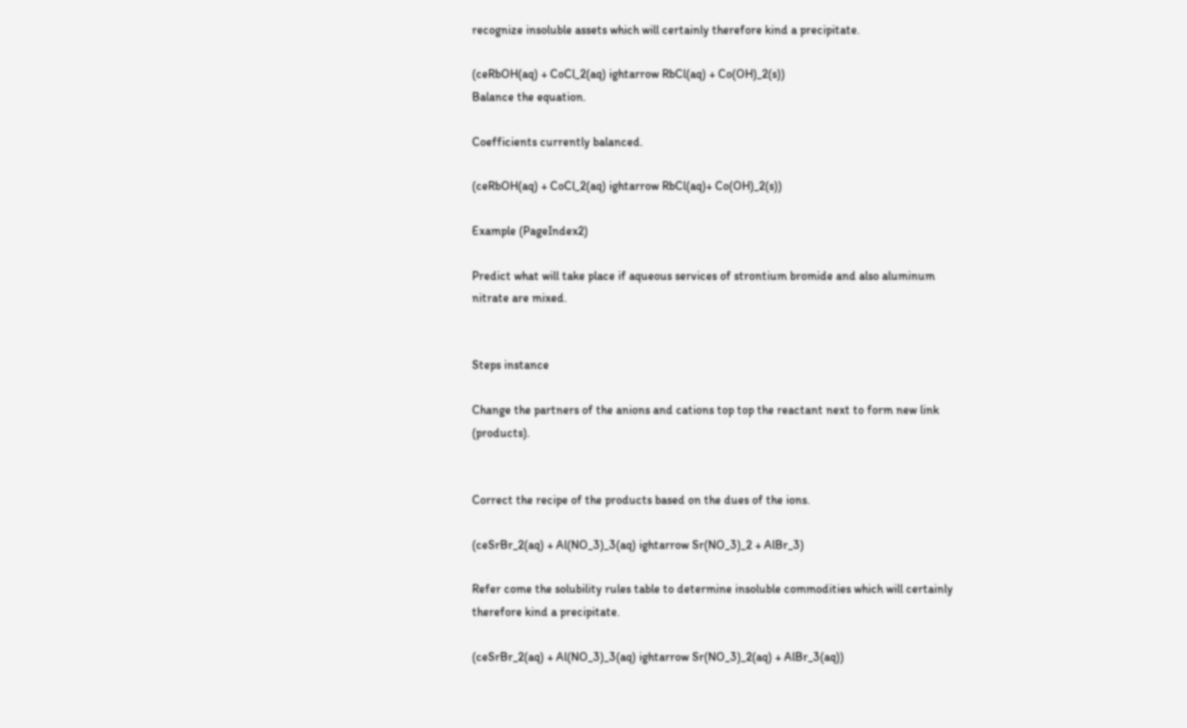recognize insoluble assets which will certainly therefore kind a precipitate.

(ceRbOH(aq) + CoCl_2(aq) ightarrow RbCl(aq) + Co(OH)_2(s))
Balance the equation.

Coefficients currently balanced.

(ceRbOH(aq) + CoCl_2(aq) ightarrow RbCl(aq)+ Co(OH)_2(s))

Example (PageIndex2)

Predict what will take place if aqueous services of strontium bromide and also aluminum nitrate are mixed.


Steps instance

Change the partners of the anions and cations top top the reactant next to form new link (products).


Correct the recipe of the products based on the dues of the ions.

(ceSrBr_2(aq) + Al(NO_3)_3(aq) ightarrow Sr(NO_3)_2 + AlBr_3)

Refer come the solubility rules table to determine insoluble commodities which will certainly therefore kind a precipitate.

(ceSrBr_2(aq) + Al(NO_3)_3(aq) ightarrow Sr(NO_3)_2(aq) + AlBr_3(aq))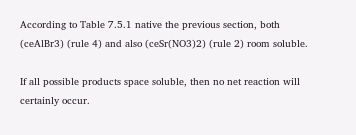According to Table 7.5.1 native the previous section, both (ceAlBr3) (rule 4) and also (ceSr(NO3)2) (rule 2) room soluble.

If all possible products space soluble, then no net reaction will certainly occur.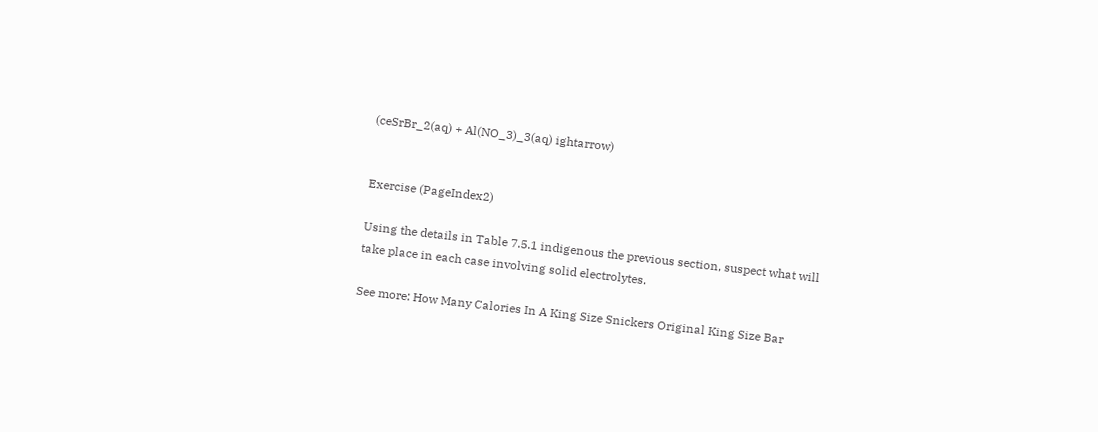(ceSrBr_2(aq) + Al(NO_3)_3(aq) ightarrow)


Exercise (PageIndex2)

Using the details in Table 7.5.1 indigenous the previous section, suspect what will take place in each case involving solid electrolytes.

See more: How Many Calories In A King Size Snickers Original King Size Bar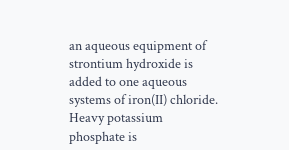an aqueous equipment of strontium hydroxide is added to one aqueous systems of iron(II) chloride. Heavy potassium phosphate is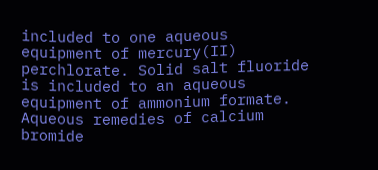included to one aqueous equipment of mercury(II) perchlorate. Solid salt fluoride is included to an aqueous equipment of ammonium formate. Aqueous remedies of calcium bromide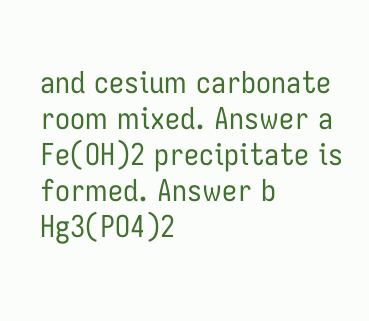and cesium carbonate room mixed. Answer a Fe(OH)2 precipitate is formed. Answer b Hg3(PO4)2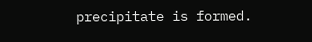precipitate is formed.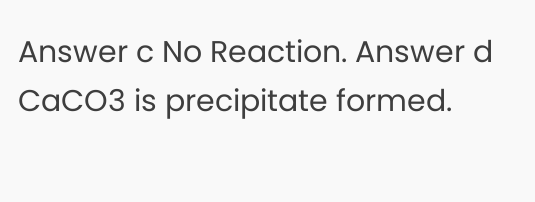Answer c No Reaction. Answer d CaCO3 is precipitate formed.